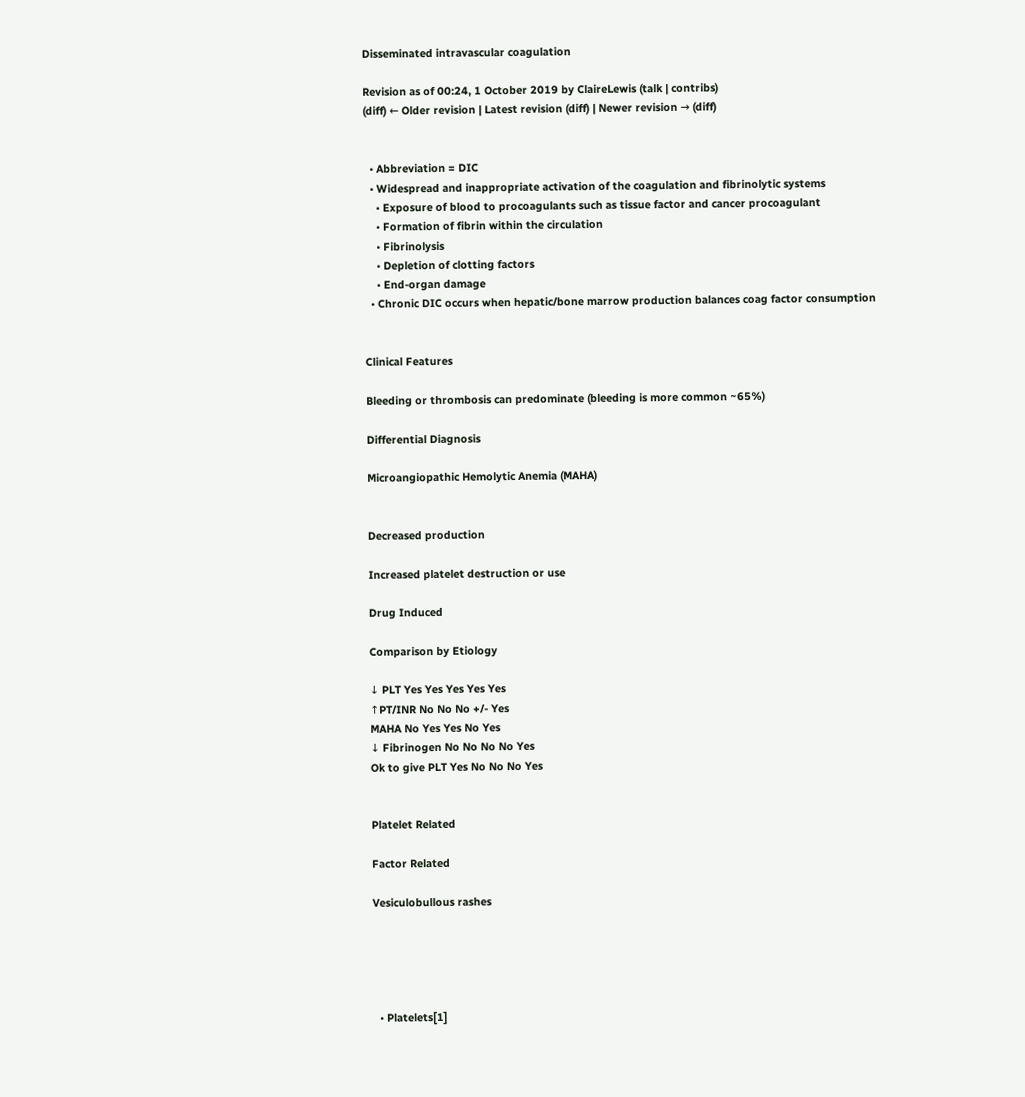Disseminated intravascular coagulation

Revision as of 00:24, 1 October 2019 by ClaireLewis (talk | contribs)
(diff) ← Older revision | Latest revision (diff) | Newer revision → (diff)


  • Abbreviation = DIC
  • Widespread and inappropriate activation of the coagulation and fibrinolytic systems
    • Exposure of blood to procoagulants such as tissue factor and cancer procoagulant
    • Formation of fibrin within the circulation
    • Fibrinolysis
    • Depletion of clotting factors
    • End-organ damage
  • Chronic DIC occurs when hepatic/bone marrow production balances coag factor consumption


Clinical Features

Bleeding or thrombosis can predominate (bleeding is more common ~65%)

Differential Diagnosis

Microangiopathic Hemolytic Anemia (MAHA)


Decreased production

Increased platelet destruction or use

Drug Induced

Comparison by Etiology

↓ PLT Yes Yes Yes Yes Yes
↑PT/INR No No No +/- Yes
MAHA No Yes Yes No Yes
↓ Fibrinogen No No No No Yes
Ok to give PLT Yes No No No Yes


Platelet Related

Factor Related

Vesiculobullous rashes





  • Platelets[1]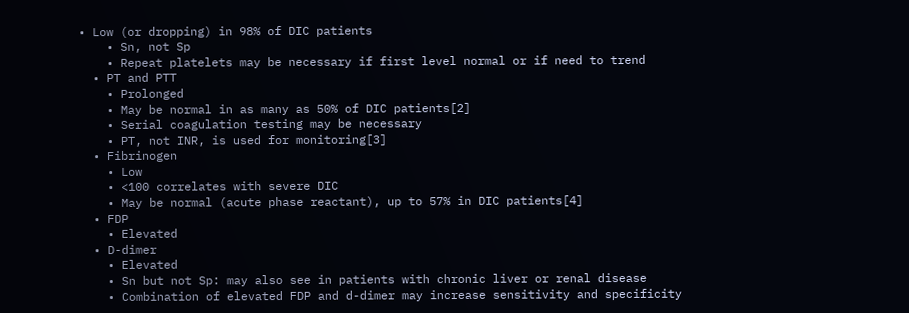• Low (or dropping) in 98% of DIC patients
    • Sn, not Sp
    • Repeat platelets may be necessary if first level normal or if need to trend
  • PT and PTT
    • Prolonged
    • May be normal in as many as 50% of DIC patients[2]
    • Serial coagulation testing may be necessary
    • PT, not INR, is used for monitoring[3]
  • Fibrinogen
    • Low
    • <100 correlates with severe DIC
    • May be normal (acute phase reactant), up to 57% in DIC patients[4]
  • FDP
    • Elevated
  • D-dimer
    • Elevated
    • Sn but not Sp: may also see in patients with chronic liver or renal disease
    • Combination of elevated FDP and d-dimer may increase sensitivity and specificity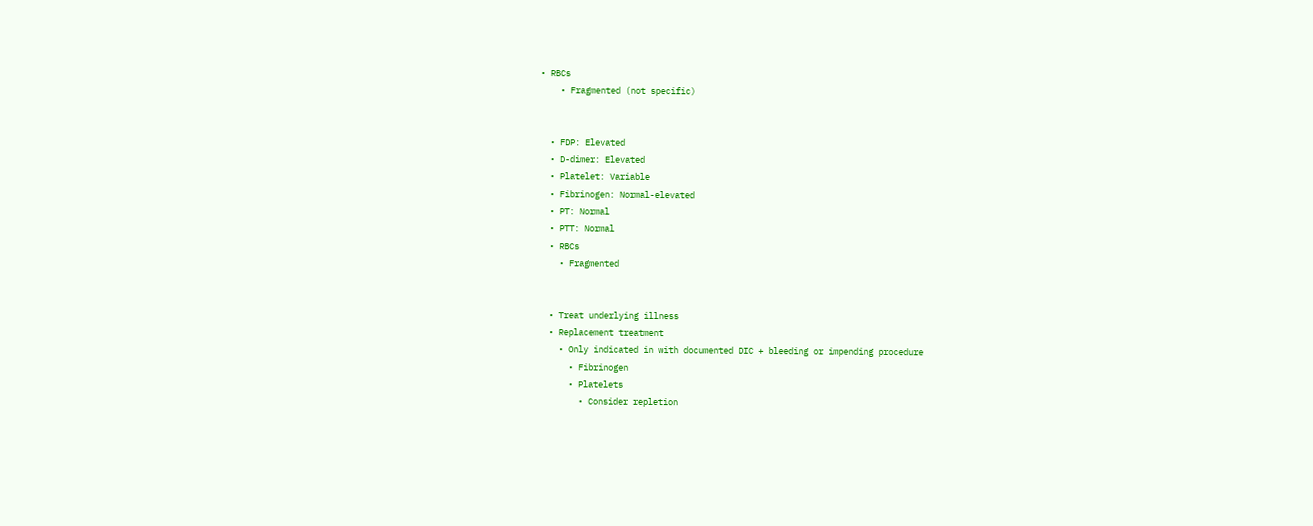• RBCs
    • Fragmented (not specific)


  • FDP: Elevated
  • D-dimer: Elevated
  • Platelet: Variable
  • Fibrinogen: Normal-elevated
  • PT: Normal
  • PTT: Normal
  • RBCs
    • Fragmented


  • Treat underlying illness
  • Replacement treatment
    • Only indicated in with documented DIC + bleeding or impending procedure
      • Fibrinogen
      • Platelets
        • Consider repletion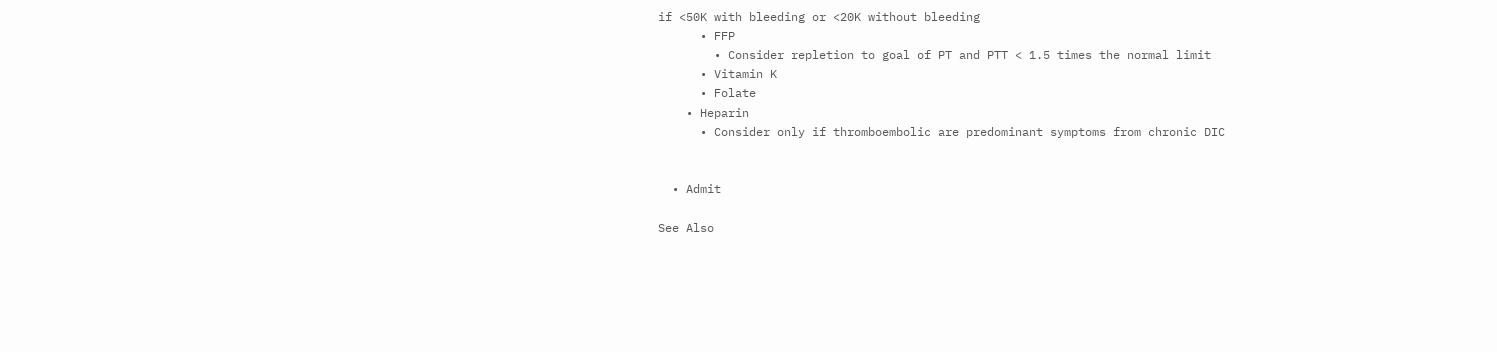if <50K with bleeding or <20K without bleeding
      • FFP
        • Consider repletion to goal of PT and PTT < 1.5 times the normal limit
      • Vitamin K
      • Folate
    • Heparin
      • Consider only if thromboembolic are predominant symptoms from chronic DIC


  • Admit

See Also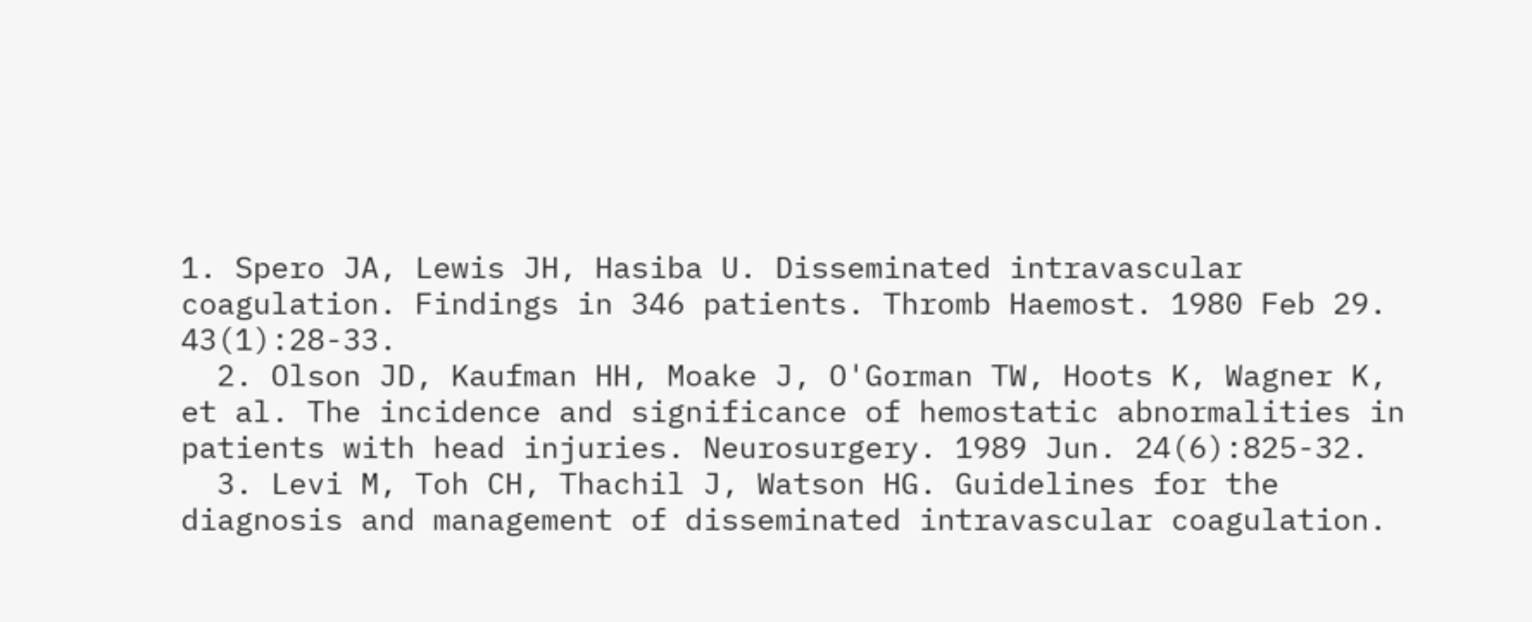1. Spero JA, Lewis JH, Hasiba U. Disseminated intravascular coagulation. Findings in 346 patients. Thromb Haemost. 1980 Feb 29. 43(1):28-33.
  2. Olson JD, Kaufman HH, Moake J, O'Gorman TW, Hoots K, Wagner K, et al. The incidence and significance of hemostatic abnormalities in patients with head injuries. Neurosurgery. 1989 Jun. 24(6):825-32.
  3. Levi M, Toh CH, Thachil J, Watson HG. Guidelines for the diagnosis and management of disseminated intravascular coagulation.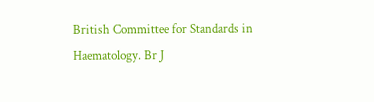British Committee for Standards in Haematology. Br J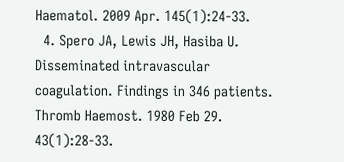Haematol. 2009 Apr. 145(1):24-33.
  4. Spero JA, Lewis JH, Hasiba U. Disseminated intravascular coagulation. Findings in 346 patients. Thromb Haemost. 1980 Feb 29. 43(1):28-33.